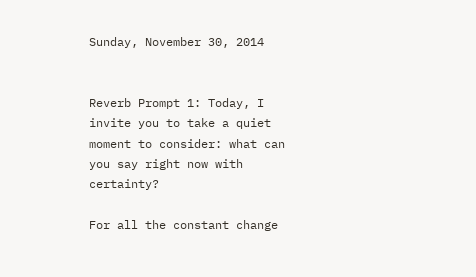Sunday, November 30, 2014


Reverb Prompt 1: Today, I invite you to take a quiet moment to consider: what can you say right now with certainty?

For all the constant change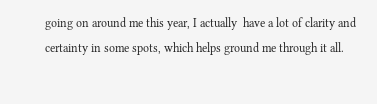going on around me this year, I actually  have a lot of clarity and certainty in some spots, which helps ground me through it all.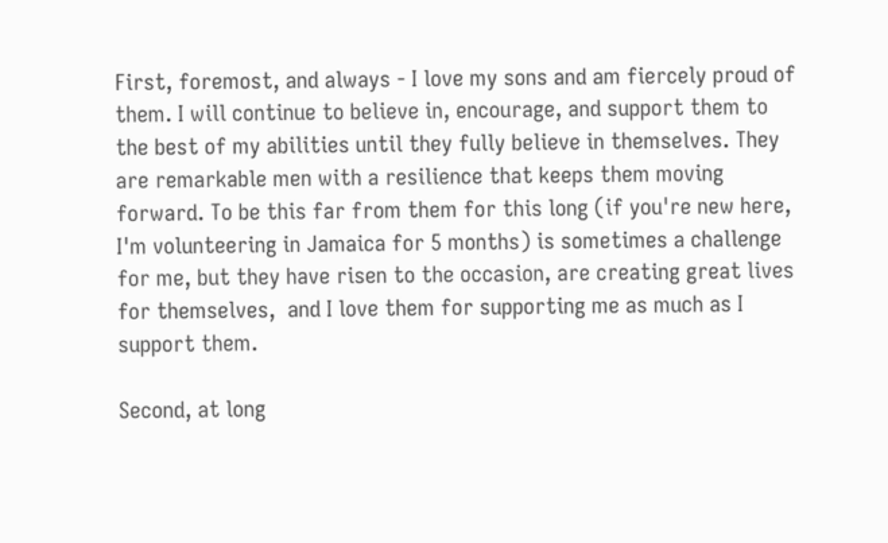First, foremost, and always - I love my sons and am fiercely proud of them. I will continue to believe in, encourage, and support them to the best of my abilities until they fully believe in themselves. They are remarkable men with a resilience that keeps them moving forward. To be this far from them for this long (if you're new here, I'm volunteering in Jamaica for 5 months) is sometimes a challenge for me, but they have risen to the occasion, are creating great lives for themselves,  and I love them for supporting me as much as I support them.

Second, at long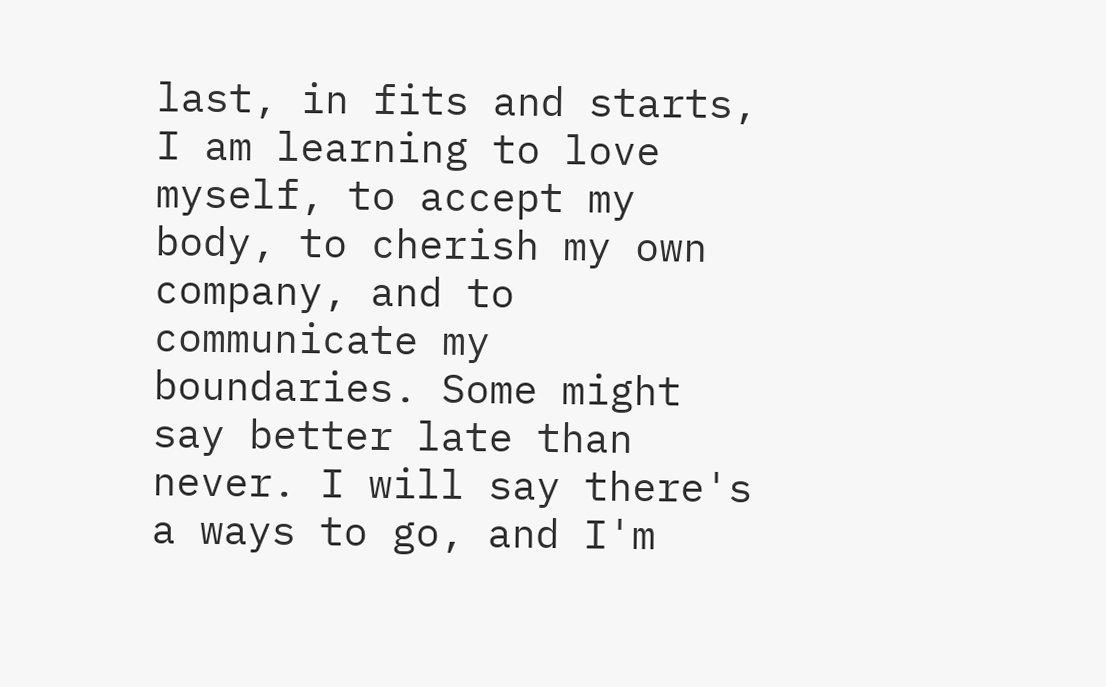last, in fits and starts, I am learning to love myself, to accept my body, to cherish my own company, and to communicate my boundaries. Some might say better late than never. I will say there's a ways to go, and I'm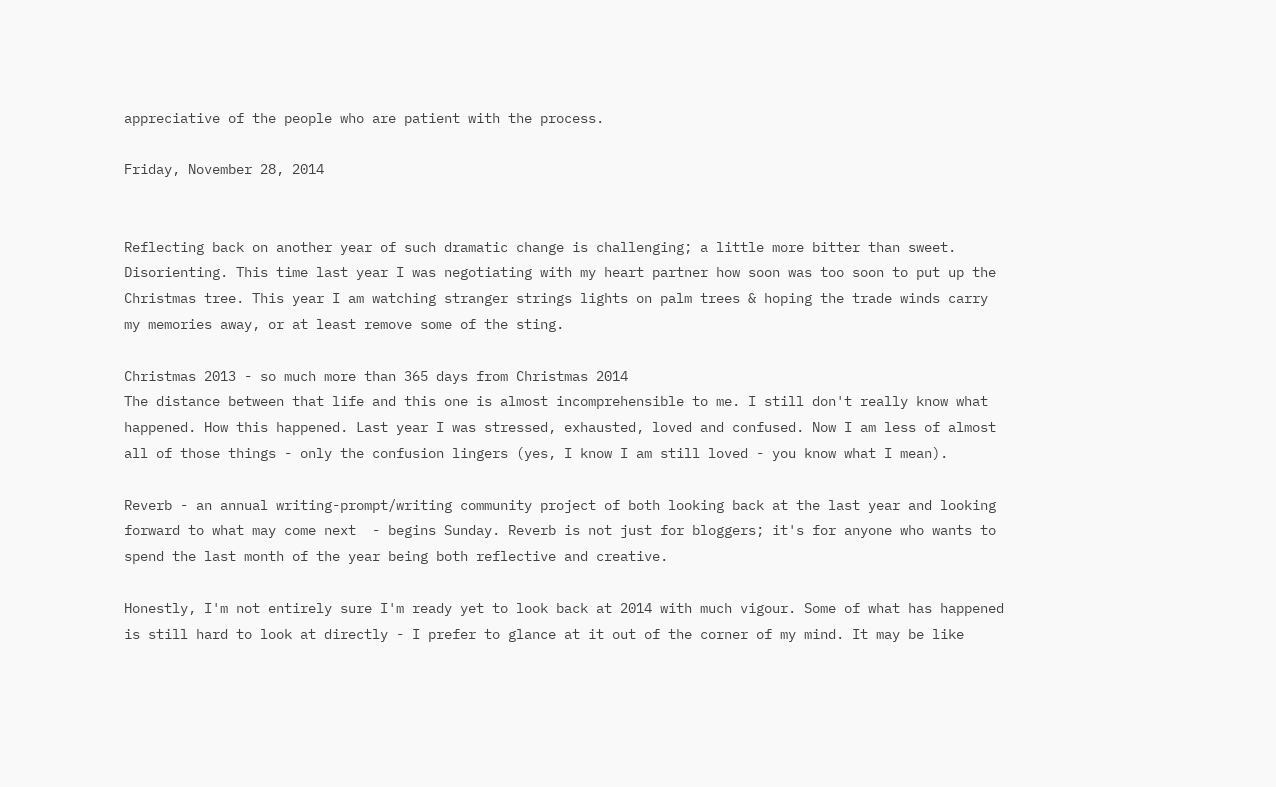appreciative of the people who are patient with the process.

Friday, November 28, 2014


Reflecting back on another year of such dramatic change is challenging; a little more bitter than sweet. Disorienting. This time last year I was negotiating with my heart partner how soon was too soon to put up the Christmas tree. This year I am watching stranger strings lights on palm trees & hoping the trade winds carry my memories away, or at least remove some of the sting.

Christmas 2013 - so much more than 365 days from Christmas 2014
The distance between that life and this one is almost incomprehensible to me. I still don't really know what happened. How this happened. Last year I was stressed, exhausted, loved and confused. Now I am less of almost all of those things - only the confusion lingers (yes, I know I am still loved - you know what I mean).

Reverb - an annual writing-prompt/writing community project of both looking back at the last year and looking forward to what may come next  - begins Sunday. Reverb is not just for bloggers; it's for anyone who wants to spend the last month of the year being both reflective and creative.

Honestly, I'm not entirely sure I'm ready yet to look back at 2014 with much vigour. Some of what has happened is still hard to look at directly - I prefer to glance at it out of the corner of my mind. It may be like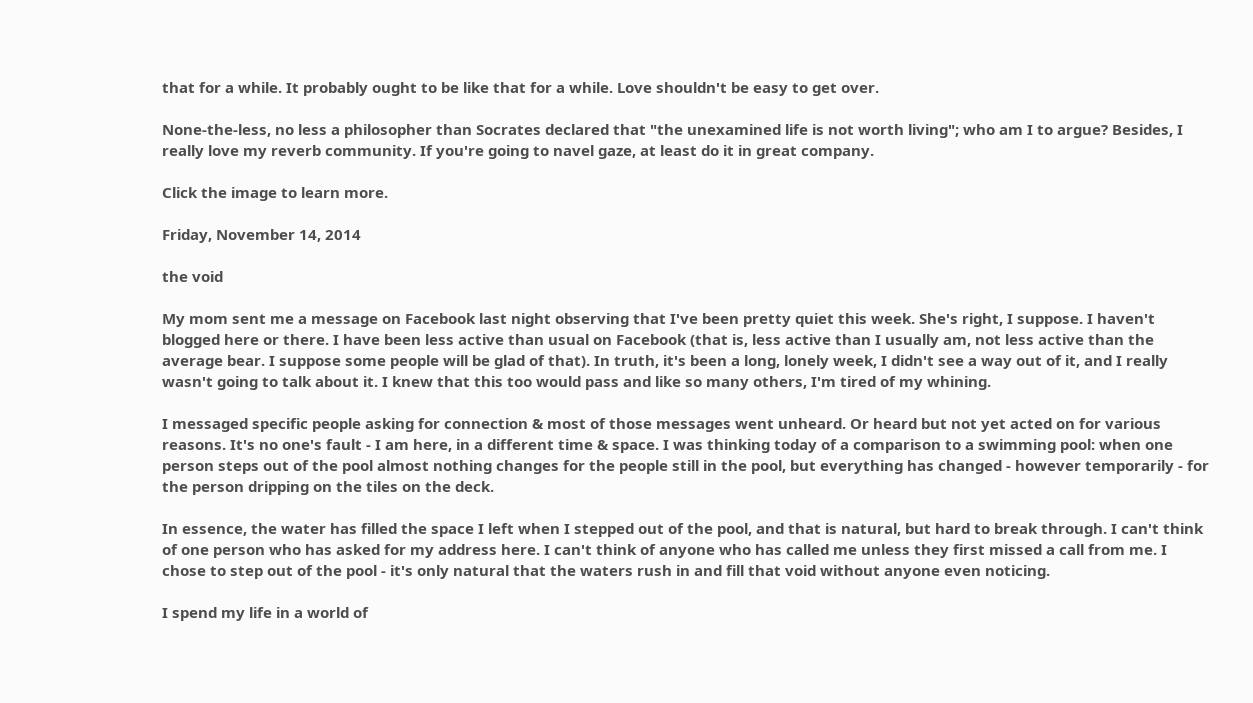that for a while. It probably ought to be like that for a while. Love shouldn't be easy to get over.

None-the-less, no less a philosopher than Socrates declared that "the unexamined life is not worth living"; who am I to argue? Besides, I really love my reverb community. If you're going to navel gaze, at least do it in great company.

Click the image to learn more.

Friday, November 14, 2014

the void

My mom sent me a message on Facebook last night observing that I've been pretty quiet this week. She's right, I suppose. I haven't blogged here or there. I have been less active than usual on Facebook (that is, less active than I usually am, not less active than the average bear. I suppose some people will be glad of that). In truth, it's been a long, lonely week, I didn't see a way out of it, and I really wasn't going to talk about it. I knew that this too would pass and like so many others, I'm tired of my whining.

I messaged specific people asking for connection & most of those messages went unheard. Or heard but not yet acted on for various reasons. It's no one's fault - I am here, in a different time & space. I was thinking today of a comparison to a swimming pool: when one person steps out of the pool almost nothing changes for the people still in the pool, but everything has changed - however temporarily - for the person dripping on the tiles on the deck.

In essence, the water has filled the space I left when I stepped out of the pool, and that is natural, but hard to break through. I can't think of one person who has asked for my address here. I can't think of anyone who has called me unless they first missed a call from me. I chose to step out of the pool - it's only natural that the waters rush in and fill that void without anyone even noticing.

I spend my life in a world of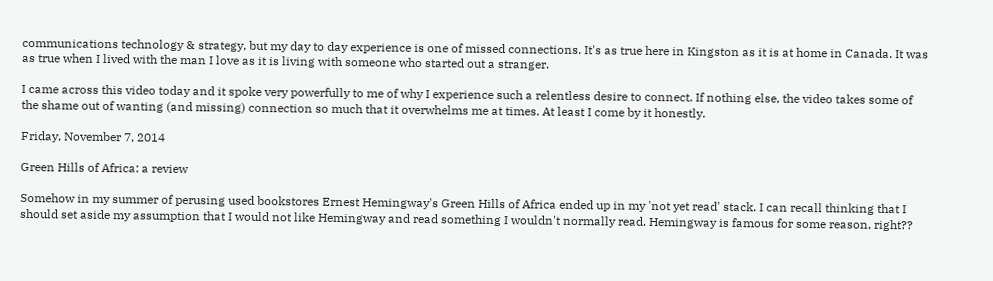communications technology & strategy, but my day to day experience is one of missed connections. It's as true here in Kingston as it is at home in Canada. It was as true when I lived with the man I love as it is living with someone who started out a stranger.

I came across this video today and it spoke very powerfully to me of why I experience such a relentless desire to connect. If nothing else, the video takes some of the shame out of wanting (and missing) connection so much that it overwhelms me at times. At least I come by it honestly.

Friday, November 7, 2014

Green Hills of Africa: a review

Somehow in my summer of perusing used bookstores Ernest Hemingway's Green Hills of Africa ended up in my 'not yet read' stack. I can recall thinking that I should set aside my assumption that I would not like Hemingway and read something I wouldn't normally read. Hemingway is famous for some reason, right??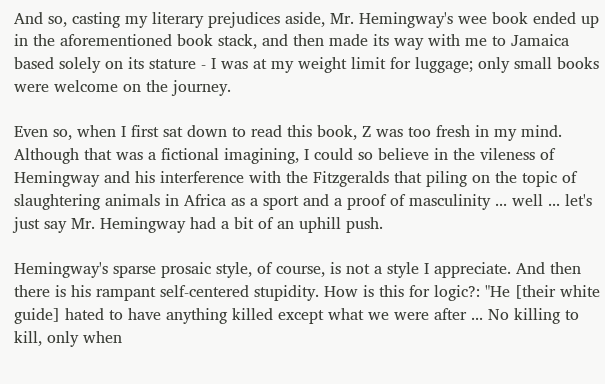And so, casting my literary prejudices aside, Mr. Hemingway's wee book ended up in the aforementioned book stack, and then made its way with me to Jamaica based solely on its stature - I was at my weight limit for luggage; only small books were welcome on the journey.

Even so, when I first sat down to read this book, Z was too fresh in my mind. Although that was a fictional imagining, I could so believe in the vileness of Hemingway and his interference with the Fitzgeralds that piling on the topic of slaughtering animals in Africa as a sport and a proof of masculinity ... well ... let's just say Mr. Hemingway had a bit of an uphill push.

Hemingway's sparse prosaic style, of course, is not a style I appreciate. And then there is his rampant self-centered stupidity. How is this for logic?: "He [their white guide] hated to have anything killed except what we were after ... No killing to kill, only when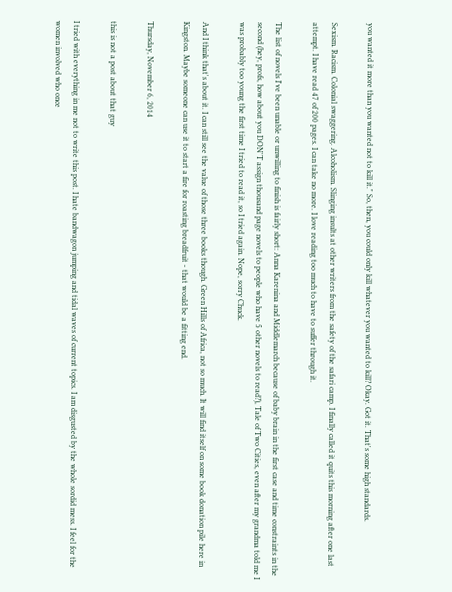you wanted it more than you wanted not to kill it." So, then, you could only kill whatever you wanted to kill? Okay. Got it. That's some high standards.

Sexism. Racism. Colonial swaggering. Alcoholism. Slinging insults at other writers from the safety of the safari camp. I finally called it quits this morning after one last attempt. I have read 47 of 200 pages. I can take no more. I love reading too much to have to suffer through it.

The list of novels I've been unable or unwilling to finish is fairly short: Anna Karenina and Middlemarch because of baby brain in the first case and time constraints in the second (hey, profs, how about you DON'T assign thousand page novels to people who have 5 other novels to read?), Tale of Two Cities, even after my grandma told me I was probably too young the first time I tried to read it, so I tried again. Nope, sorry Chuck.

And I think that's about it. I can still see the value of those three books though. Green Hills of Africa, not so much. It will find itself on some book donation pile here in Kingston. Maybe someone can use it to start a fire for roasting breadfruit - that would be a fitting end.

Thursday, November 6, 2014

this is not a post about that guy

I tried with everything in me not to write this post. I hate bandwagon jumping and tidal waves of current topics. I am disgusted by the whole sordid mess. I feel for the women involved who once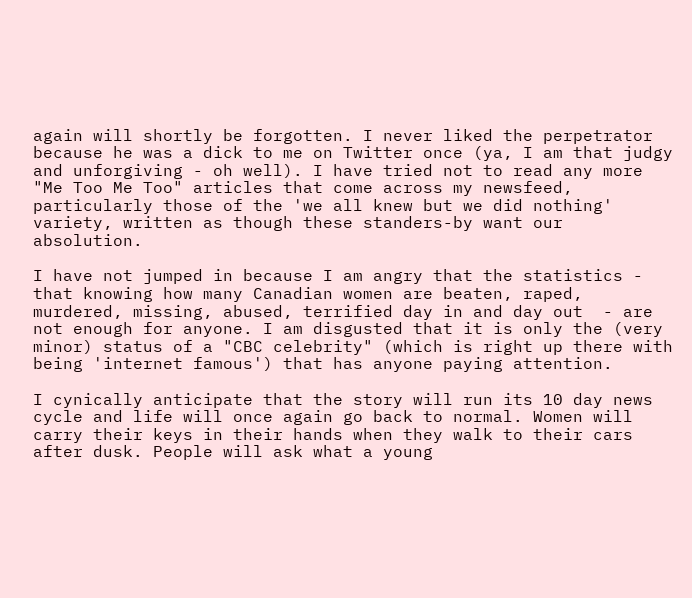again will shortly be forgotten. I never liked the perpetrator because he was a dick to me on Twitter once (ya, I am that judgy and unforgiving - oh well). I have tried not to read any more "Me Too Me Too" articles that come across my newsfeed, particularly those of the 'we all knew but we did nothing' variety, written as though these standers-by want our absolution.

I have not jumped in because I am angry that the statistics - that knowing how many Canadian women are beaten, raped, murdered, missing, abused, terrified day in and day out  - are not enough for anyone. I am disgusted that it is only the (very minor) status of a "CBC celebrity" (which is right up there with being 'internet famous') that has anyone paying attention.

I cynically anticipate that the story will run its 10 day news cycle and life will once again go back to normal. Women will carry their keys in their hands when they walk to their cars after dusk. People will ask what a young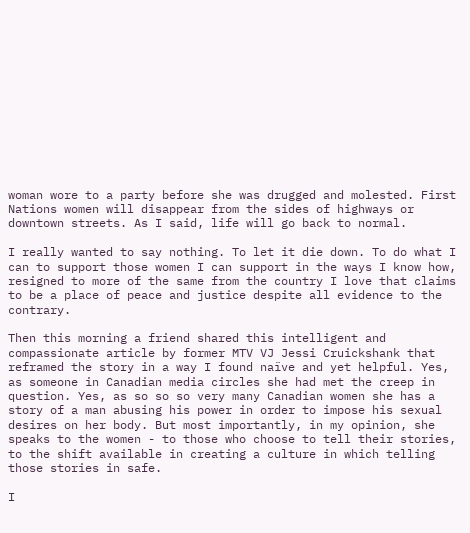woman wore to a party before she was drugged and molested. First Nations women will disappear from the sides of highways or downtown streets. As I said, life will go back to normal.

I really wanted to say nothing. To let it die down. To do what I can to support those women I can support in the ways I know how, resigned to more of the same from the country I love that claims to be a place of peace and justice despite all evidence to the contrary.

Then this morning a friend shared this intelligent and compassionate article by former MTV VJ Jessi Cruickshank that reframed the story in a way I found naïve and yet helpful. Yes, as someone in Canadian media circles she had met the creep in question. Yes, as so so so very many Canadian women she has a story of a man abusing his power in order to impose his sexual desires on her body. But most importantly, in my opinion, she speaks to the women - to those who choose to tell their stories, to the shift available in creating a culture in which telling those stories in safe.

I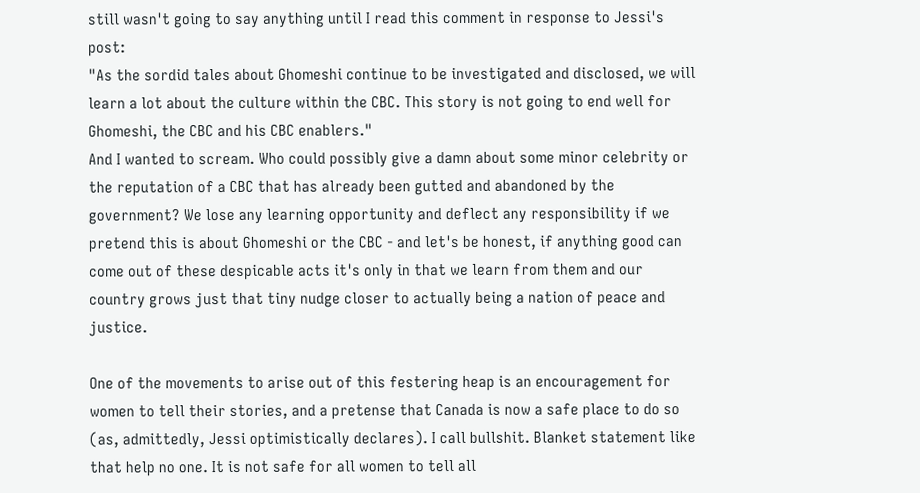still wasn't going to say anything until I read this comment in response to Jessi's post:
"As the sordid tales about Ghomeshi continue to be investigated and disclosed, we will learn a lot about the culture within the CBC. This story is not going to end well for Ghomeshi, the CBC and his CBC enablers."
And I wanted to scream. Who could possibly give a damn about some minor celebrity or the reputation of a CBC that has already been gutted and abandoned by the government? We lose any learning opportunity and deflect any responsibility if we pretend this is about Ghomeshi or the CBC - and let's be honest, if anything good can come out of these despicable acts it's only in that we learn from them and our country grows just that tiny nudge closer to actually being a nation of peace and justice.

One of the movements to arise out of this festering heap is an encouragement for women to tell their stories, and a pretense that Canada is now a safe place to do so (as, admittedly, Jessi optimistically declares). I call bullshit. Blanket statement like that help no one. It is not safe for all women to tell all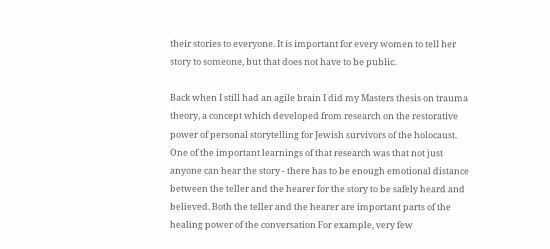their stories to everyone. It is important for every women to tell her story to someone, but that does not have to be public.

Back when I still had an agile brain I did my Masters thesis on trauma theory, a concept which developed from research on the restorative power of personal storytelling for Jewish survivors of the holocaust. One of the important learnings of that research was that not just anyone can hear the story - there has to be enough emotional distance between the teller and the hearer for the story to be safely heard and believed. Both the teller and the hearer are important parts of the healing power of the conversation For example, very few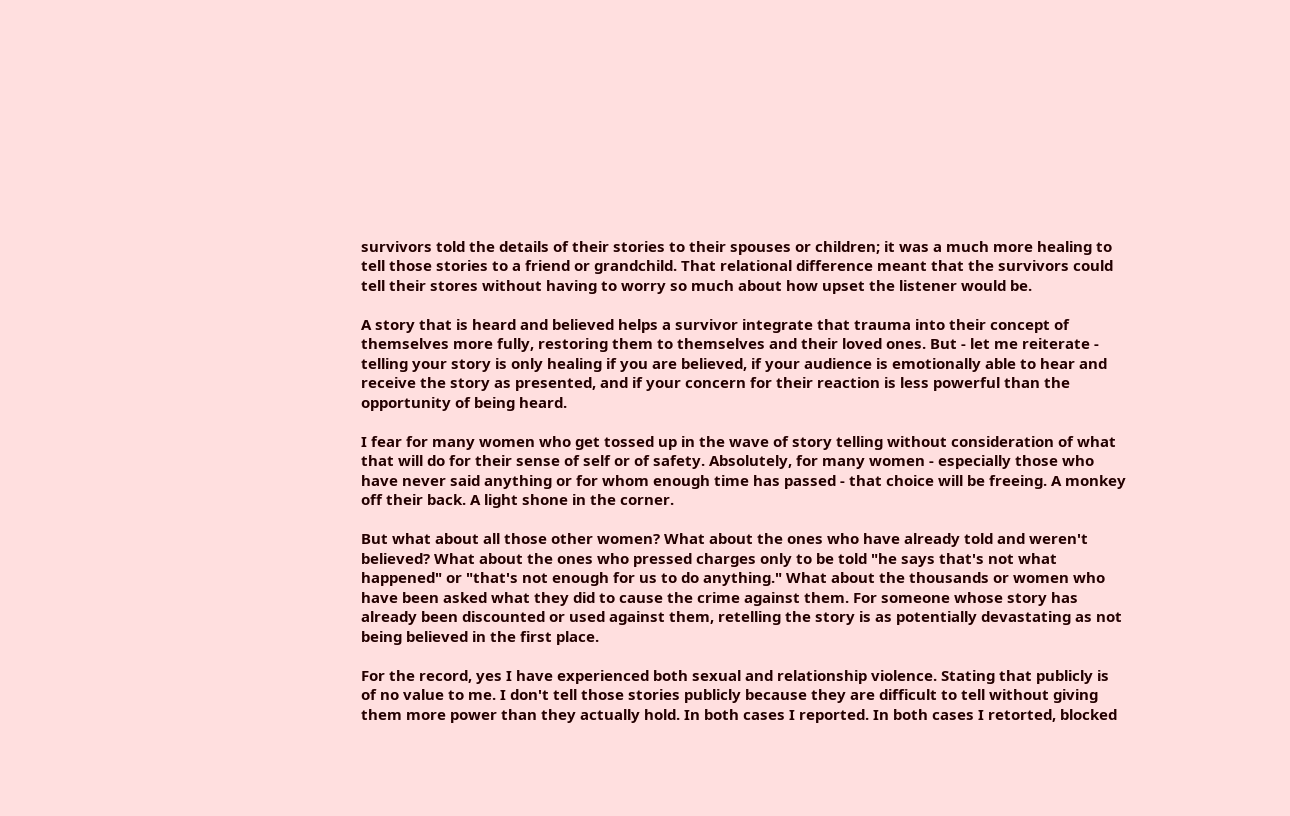survivors told the details of their stories to their spouses or children; it was a much more healing to tell those stories to a friend or grandchild. That relational difference meant that the survivors could tell their stores without having to worry so much about how upset the listener would be.

A story that is heard and believed helps a survivor integrate that trauma into their concept of themselves more fully, restoring them to themselves and their loved ones. But - let me reiterate - telling your story is only healing if you are believed, if your audience is emotionally able to hear and receive the story as presented, and if your concern for their reaction is less powerful than the opportunity of being heard.

I fear for many women who get tossed up in the wave of story telling without consideration of what that will do for their sense of self or of safety. Absolutely, for many women - especially those who have never said anything or for whom enough time has passed - that choice will be freeing. A monkey off their back. A light shone in the corner.

But what about all those other women? What about the ones who have already told and weren't believed? What about the ones who pressed charges only to be told "he says that's not what happened" or "that's not enough for us to do anything." What about the thousands or women who have been asked what they did to cause the crime against them. For someone whose story has already been discounted or used against them, retelling the story is as potentially devastating as not being believed in the first place.

For the record, yes I have experienced both sexual and relationship violence. Stating that publicly is of no value to me. I don't tell those stories publicly because they are difficult to tell without giving them more power than they actually hold. In both cases I reported. In both cases I retorted, blocked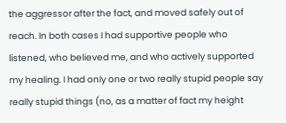the aggressor after the fact, and moved safely out of reach. In both cases I had supportive people who listened, who believed me, and who actively supported my healing. I had only one or two really stupid people say really stupid things (no, as a matter of fact my height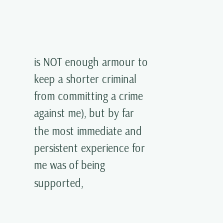is NOT enough armour to keep a shorter criminal from committing a crime against me), but by far the most immediate and persistent experience for me was of being supported,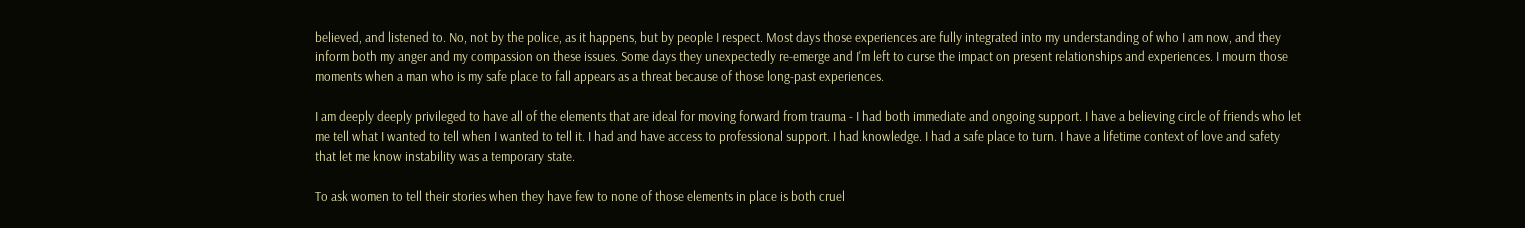believed, and listened to. No, not by the police, as it happens, but by people I respect. Most days those experiences are fully integrated into my understanding of who I am now, and they inform both my anger and my compassion on these issues. Some days they unexpectedly re-emerge and I'm left to curse the impact on present relationships and experiences. I mourn those moments when a man who is my safe place to fall appears as a threat because of those long-past experiences.

I am deeply deeply privileged to have all of the elements that are ideal for moving forward from trauma - I had both immediate and ongoing support. I have a believing circle of friends who let me tell what I wanted to tell when I wanted to tell it. I had and have access to professional support. I had knowledge. I had a safe place to turn. I have a lifetime context of love and safety that let me know instability was a temporary state.

To ask women to tell their stories when they have few to none of those elements in place is both cruel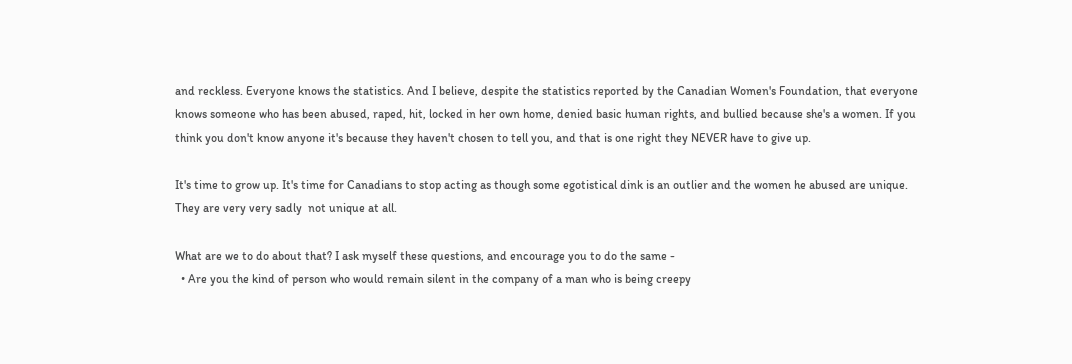and reckless. Everyone knows the statistics. And I believe, despite the statistics reported by the Canadian Women's Foundation, that everyone knows someone who has been abused, raped, hit, locked in her own home, denied basic human rights, and bullied because she's a women. If you think you don't know anyone it's because they haven't chosen to tell you, and that is one right they NEVER have to give up.

It's time to grow up. It's time for Canadians to stop acting as though some egotistical dink is an outlier and the women he abused are unique. They are very very sadly  not unique at all.

What are we to do about that? I ask myself these questions, and encourage you to do the same -
  • Are you the kind of person who would remain silent in the company of a man who is being creepy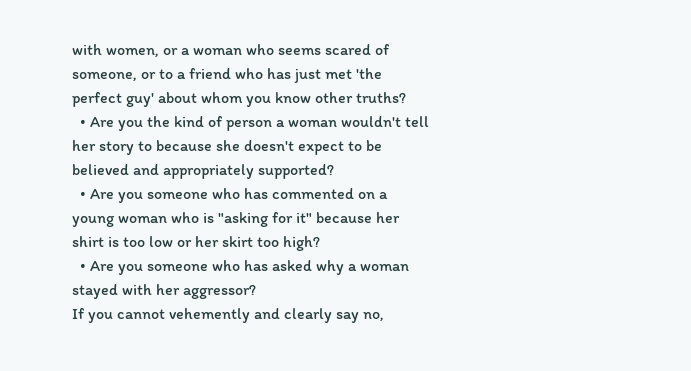with women, or a woman who seems scared of someone, or to a friend who has just met 'the perfect guy' about whom you know other truths?
  • Are you the kind of person a woman wouldn't tell her story to because she doesn't expect to be believed and appropriately supported?
  • Are you someone who has commented on a young woman who is "asking for it" because her shirt is too low or her skirt too high?
  • Are you someone who has asked why a woman stayed with her aggressor?
If you cannot vehemently and clearly say no,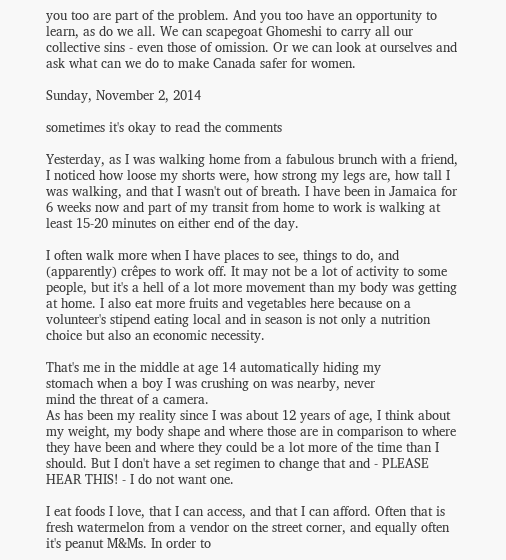you too are part of the problem. And you too have an opportunity to learn, as do we all. We can scapegoat Ghomeshi to carry all our collective sins - even those of omission. Or we can look at ourselves and ask what can we do to make Canada safer for women.

Sunday, November 2, 2014

sometimes it's okay to read the comments

Yesterday, as I was walking home from a fabulous brunch with a friend, I noticed how loose my shorts were, how strong my legs are, how tall I was walking, and that I wasn't out of breath. I have been in Jamaica for 6 weeks now and part of my transit from home to work is walking at least 15-20 minutes on either end of the day.

I often walk more when I have places to see, things to do, and (apparently) crêpes to work off. It may not be a lot of activity to some people, but it's a hell of a lot more movement than my body was getting at home. I also eat more fruits and vegetables here because on a volunteer's stipend eating local and in season is not only a nutrition choice but also an economic necessity.

That's me in the middle at age 14 automatically hiding my
stomach when a boy I was crushing on was nearby, never
mind the threat of a camera.
As has been my reality since I was about 12 years of age, I think about my weight, my body shape and where those are in comparison to where they have been and where they could be a lot more of the time than I should. But I don't have a set regimen to change that and - PLEASE HEAR THIS! - I do not want one.

I eat foods I love, that I can access, and that I can afford. Often that is fresh watermelon from a vendor on the street corner, and equally often it's peanut M&Ms. In order to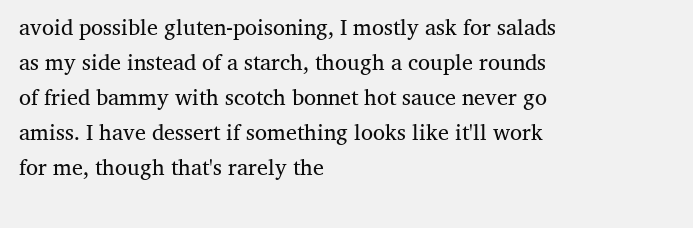avoid possible gluten-poisoning, I mostly ask for salads as my side instead of a starch, though a couple rounds of fried bammy with scotch bonnet hot sauce never go amiss. I have dessert if something looks like it'll work for me, though that's rarely the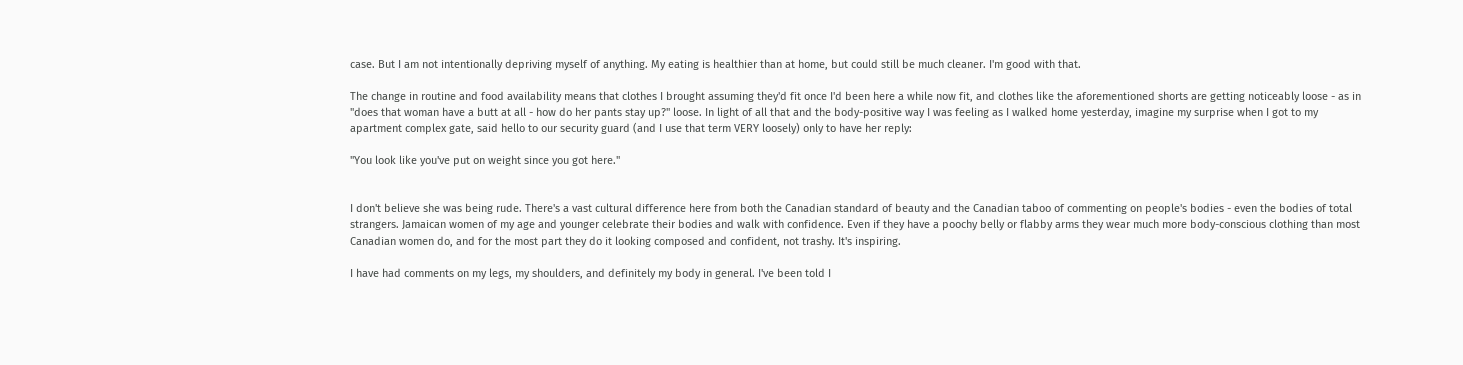case. But I am not intentionally depriving myself of anything. My eating is healthier than at home, but could still be much cleaner. I'm good with that.

The change in routine and food availability means that clothes I brought assuming they'd fit once I'd been here a while now fit, and clothes like the aforementioned shorts are getting noticeably loose - as in "does that woman have a butt at all - how do her pants stay up?" loose. In light of all that and the body-positive way I was feeling as I walked home yesterday, imagine my surprise when I got to my apartment complex gate, said hello to our security guard (and I use that term VERY loosely) only to have her reply:

"You look like you've put on weight since you got here."


I don't believe she was being rude. There's a vast cultural difference here from both the Canadian standard of beauty and the Canadian taboo of commenting on people's bodies - even the bodies of total strangers. Jamaican women of my age and younger celebrate their bodies and walk with confidence. Even if they have a poochy belly or flabby arms they wear much more body-conscious clothing than most Canadian women do, and for the most part they do it looking composed and confident, not trashy. It's inspiring.

I have had comments on my legs, my shoulders, and definitely my body in general. I've been told I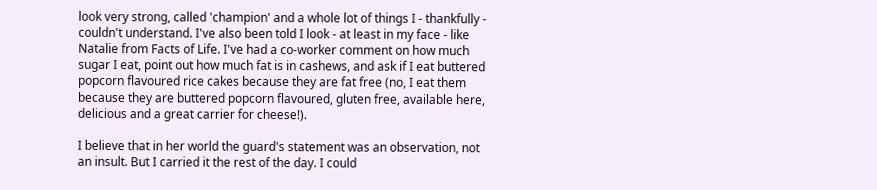look very strong, called 'champion' and a whole lot of things I - thankfully - couldn't understand. I've also been told I look - at least in my face - like Natalie from Facts of Life. I've had a co-worker comment on how much sugar I eat, point out how much fat is in cashews, and ask if I eat buttered popcorn flavoured rice cakes because they are fat free (no, I eat them because they are buttered popcorn flavoured, gluten free, available here, delicious and a great carrier for cheese!).

I believe that in her world the guard's statement was an observation, not an insult. But I carried it the rest of the day. I could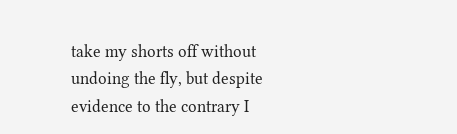take my shorts off without undoing the fly, but despite evidence to the contrary I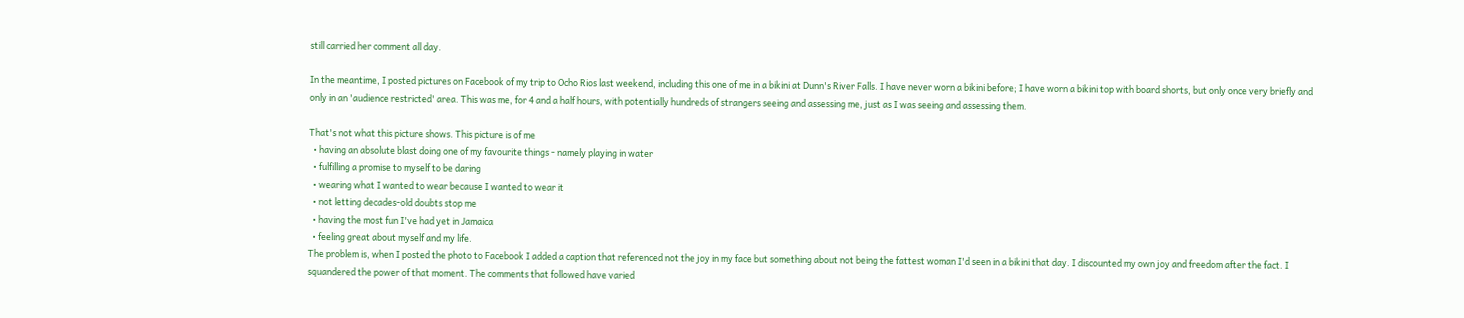still carried her comment all day.

In the meantime, I posted pictures on Facebook of my trip to Ocho Rios last weekend, including this one of me in a bikini at Dunn's River Falls. I have never worn a bikini before; I have worn a bikini top with board shorts, but only once very briefly and only in an 'audience restricted' area. This was me, for 4 and a half hours, with potentially hundreds of strangers seeing and assessing me, just as I was seeing and assessing them.

That's not what this picture shows. This picture is of me
  • having an absolute blast doing one of my favourite things - namely playing in water
  • fulfilling a promise to myself to be daring
  • wearing what I wanted to wear because I wanted to wear it
  • not letting decades-old doubts stop me
  • having the most fun I've had yet in Jamaica
  • feeling great about myself and my life.
The problem is, when I posted the photo to Facebook I added a caption that referenced not the joy in my face but something about not being the fattest woman I'd seen in a bikini that day. I discounted my own joy and freedom after the fact. I squandered the power of that moment. The comments that followed have varied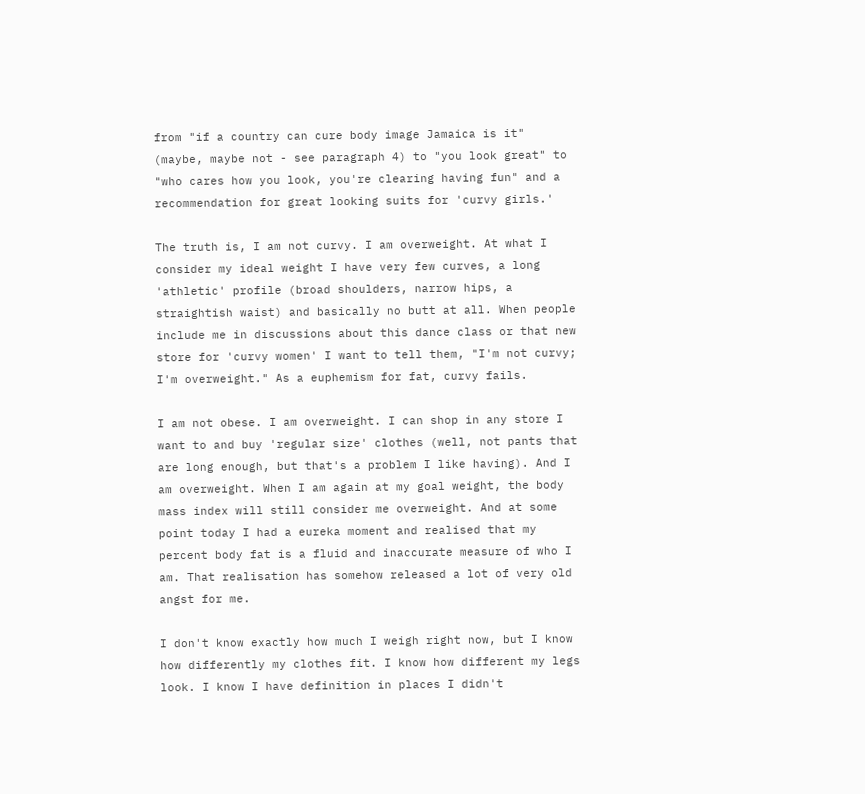from "if a country can cure body image Jamaica is it" (maybe, maybe not - see paragraph 4) to "you look great" to "who cares how you look, you're clearing having fun" and a recommendation for great looking suits for 'curvy girls.'

The truth is, I am not curvy. I am overweight. At what I consider my ideal weight I have very few curves, a long 'athletic' profile (broad shoulders, narrow hips, a straightish waist) and basically no butt at all. When people include me in discussions about this dance class or that new store for 'curvy women' I want to tell them, "I'm not curvy; I'm overweight." As a euphemism for fat, curvy fails.

I am not obese. I am overweight. I can shop in any store I want to and buy 'regular size' clothes (well, not pants that are long enough, but that's a problem I like having). And I am overweight. When I am again at my goal weight, the body mass index will still consider me overweight. And at some point today I had a eureka moment and realised that my percent body fat is a fluid and inaccurate measure of who I am. That realisation has somehow released a lot of very old angst for me.

I don't know exactly how much I weigh right now, but I know how differently my clothes fit. I know how different my legs look. I know I have definition in places I didn't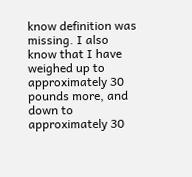know definition was missing. I also know that I have weighed up to approximately 30 pounds more, and down to approximately 30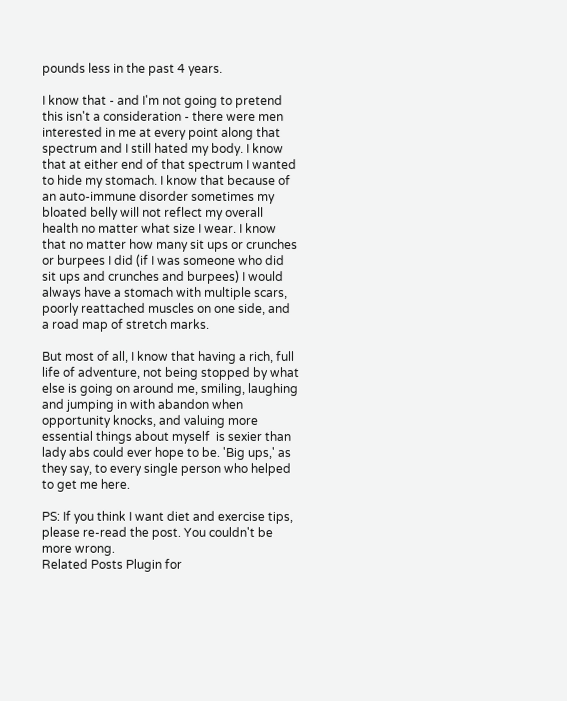pounds less in the past 4 years.

I know that - and I'm not going to pretend this isn't a consideration - there were men interested in me at every point along that spectrum and I still hated my body. I know that at either end of that spectrum I wanted to hide my stomach. I know that because of an auto-immune disorder sometimes my bloated belly will not reflect my overall health no matter what size I wear. I know that no matter how many sit ups or crunches or burpees I did (if I was someone who did sit ups and crunches and burpees) I would always have a stomach with multiple scars, poorly reattached muscles on one side, and a road map of stretch marks.

But most of all, I know that having a rich, full life of adventure, not being stopped by what else is going on around me, smiling, laughing and jumping in with abandon when opportunity knocks, and valuing more essential things about myself  is sexier than lady abs could ever hope to be. 'Big ups,' as they say, to every single person who helped to get me here.

PS: If you think I want diet and exercise tips, please re-read the post. You couldn't be more wrong.
Related Posts Plugin for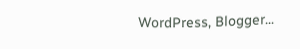WordPress, Blogger...